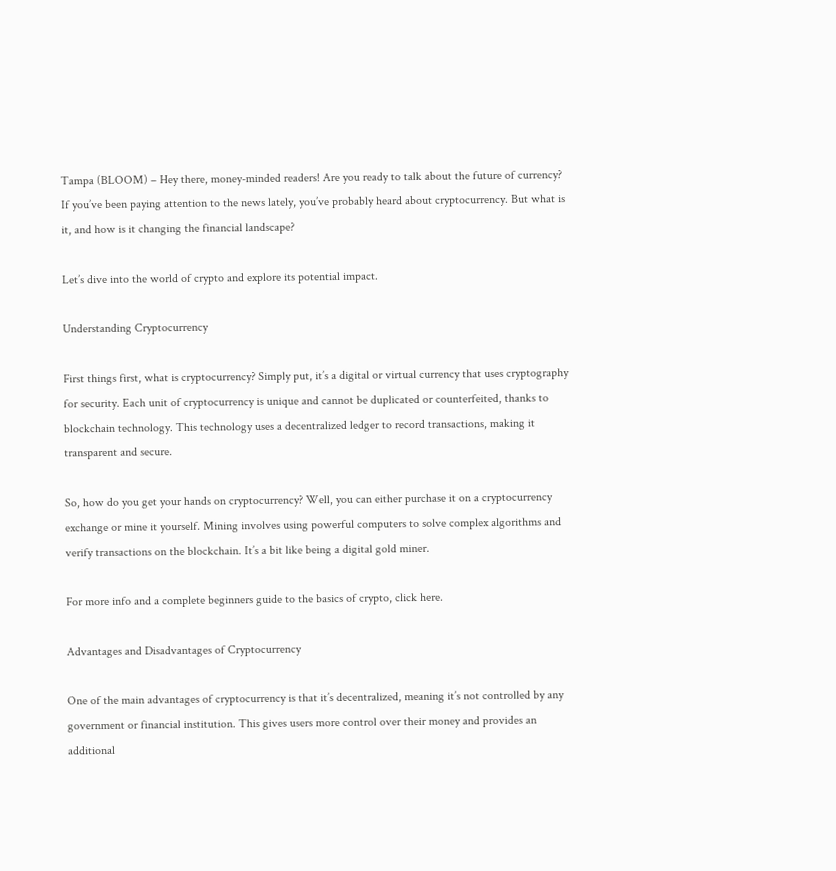Tampa (BLOOM) – Hey there, money-minded readers! Are you ready to talk about the future of currency? If you’ve been paying attention to the news lately, you’ve probably heard about cryptocurrency. But what is it, and how is it changing the financial landscape?

Let’s dive into the world of crypto and explore its potential impact.

Understanding Cryptocurrency

First things first, what is cryptocurrency? Simply put, it’s a digital or virtual currency that uses cryptography for security. Each unit of cryptocurrency is unique and cannot be duplicated or counterfeited, thanks to blockchain technology. This technology uses a decentralized ledger to record transactions, making it transparent and secure.

So, how do you get your hands on cryptocurrency? Well, you can either purchase it on a cryptocurrency exchange or mine it yourself. Mining involves using powerful computers to solve complex algorithms and verify transactions on the blockchain. It’s a bit like being a digital gold miner.

For more info and a complete beginners guide to the basics of crypto, click here.

Advantages and Disadvantages of Cryptocurrency

One of the main advantages of cryptocurrency is that it’s decentralized, meaning it’s not controlled by any government or financial institution. This gives users more control over their money and provides an additional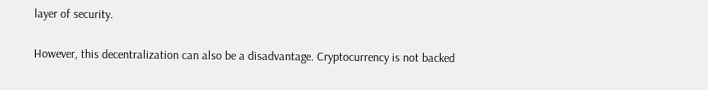layer of security.

However, this decentralization can also be a disadvantage. Cryptocurrency is not backed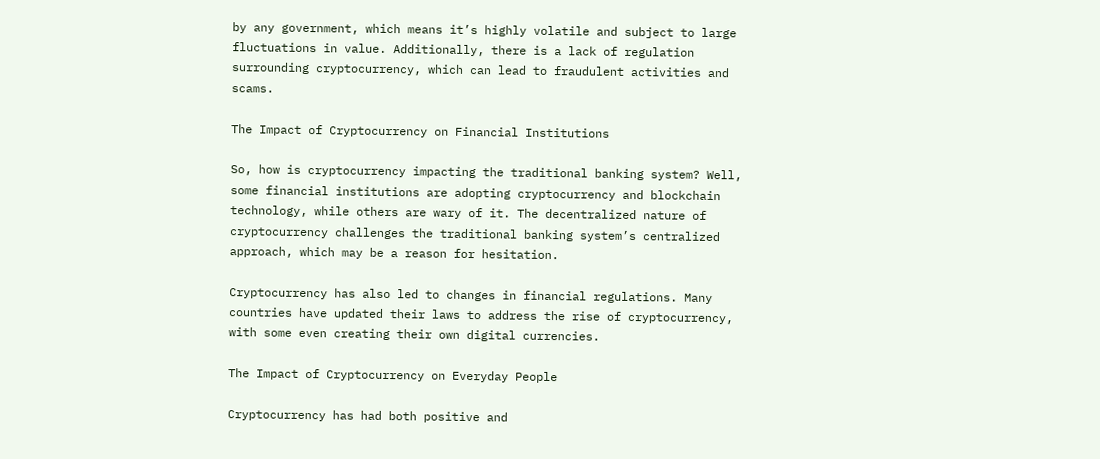by any government, which means it’s highly volatile and subject to large fluctuations in value. Additionally, there is a lack of regulation surrounding cryptocurrency, which can lead to fraudulent activities and scams.

The Impact of Cryptocurrency on Financial Institutions

So, how is cryptocurrency impacting the traditional banking system? Well, some financial institutions are adopting cryptocurrency and blockchain technology, while others are wary of it. The decentralized nature of cryptocurrency challenges the traditional banking system’s centralized approach, which may be a reason for hesitation.

Cryptocurrency has also led to changes in financial regulations. Many countries have updated their laws to address the rise of cryptocurrency, with some even creating their own digital currencies.

The Impact of Cryptocurrency on Everyday People

Cryptocurrency has had both positive and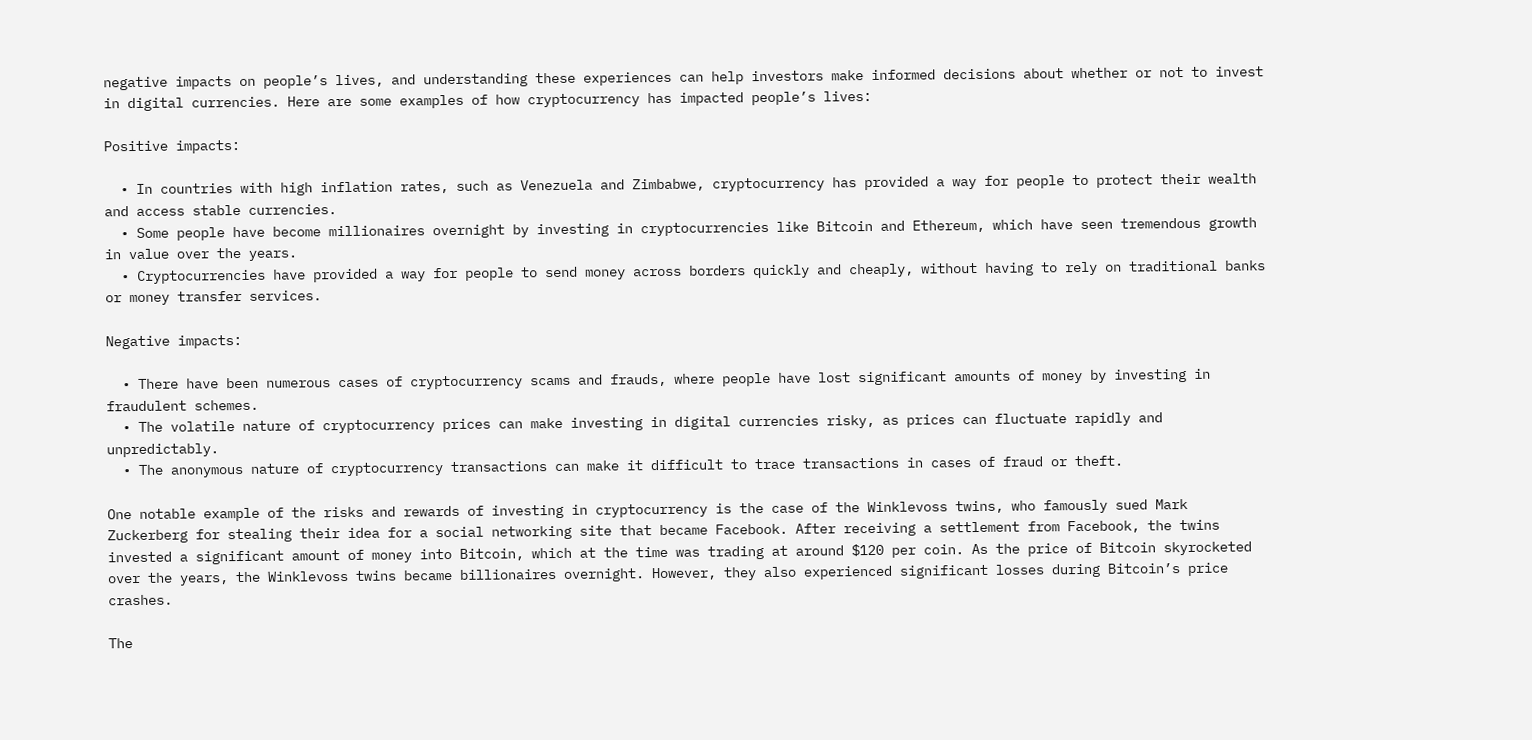negative impacts on people’s lives, and understanding these experiences can help investors make informed decisions about whether or not to invest in digital currencies. Here are some examples of how cryptocurrency has impacted people’s lives:

Positive impacts:

  • In countries with high inflation rates, such as Venezuela and Zimbabwe, cryptocurrency has provided a way for people to protect their wealth and access stable currencies.
  • Some people have become millionaires overnight by investing in cryptocurrencies like Bitcoin and Ethereum, which have seen tremendous growth in value over the years.
  • Cryptocurrencies have provided a way for people to send money across borders quickly and cheaply, without having to rely on traditional banks or money transfer services.

Negative impacts:

  • There have been numerous cases of cryptocurrency scams and frauds, where people have lost significant amounts of money by investing in fraudulent schemes.
  • The volatile nature of cryptocurrency prices can make investing in digital currencies risky, as prices can fluctuate rapidly and unpredictably.
  • The anonymous nature of cryptocurrency transactions can make it difficult to trace transactions in cases of fraud or theft.

One notable example of the risks and rewards of investing in cryptocurrency is the case of the Winklevoss twins, who famously sued Mark Zuckerberg for stealing their idea for a social networking site that became Facebook. After receiving a settlement from Facebook, the twins invested a significant amount of money into Bitcoin, which at the time was trading at around $120 per coin. As the price of Bitcoin skyrocketed over the years, the Winklevoss twins became billionaires overnight. However, they also experienced significant losses during Bitcoin’s price crashes.

The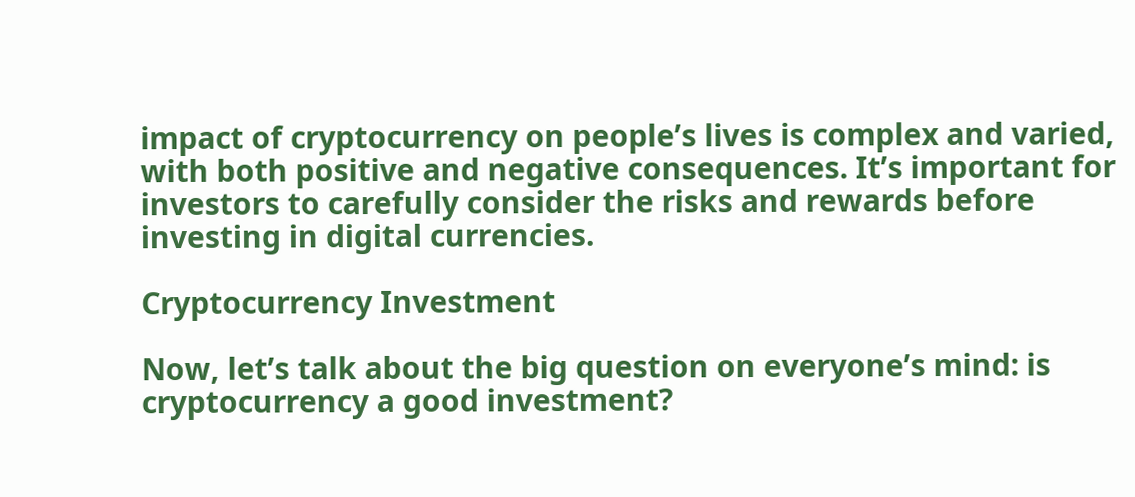impact of cryptocurrency on people’s lives is complex and varied, with both positive and negative consequences. It’s important for investors to carefully consider the risks and rewards before investing in digital currencies.

Cryptocurrency Investment

Now, let’s talk about the big question on everyone’s mind: is cryptocurrency a good investment?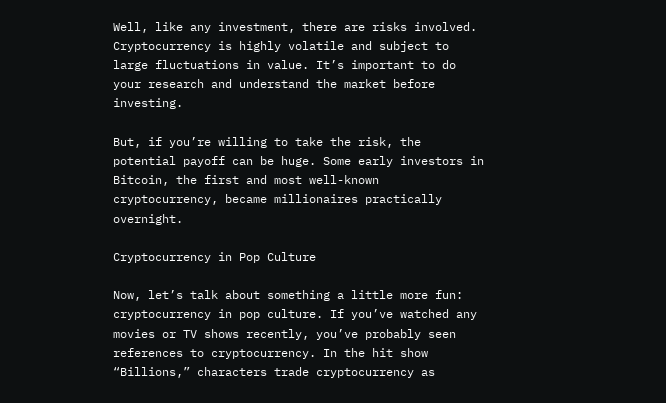Well, like any investment, there are risks involved. Cryptocurrency is highly volatile and subject to large fluctuations in value. It’s important to do your research and understand the market before investing.

But, if you’re willing to take the risk, the potential payoff can be huge. Some early investors in Bitcoin, the first and most well-known cryptocurrency, became millionaires practically overnight.

Cryptocurrency in Pop Culture

Now, let’s talk about something a little more fun: cryptocurrency in pop culture. If you’ve watched any movies or TV shows recently, you’ve probably seen references to cryptocurrency. In the hit show “Billions,” characters trade cryptocurrency as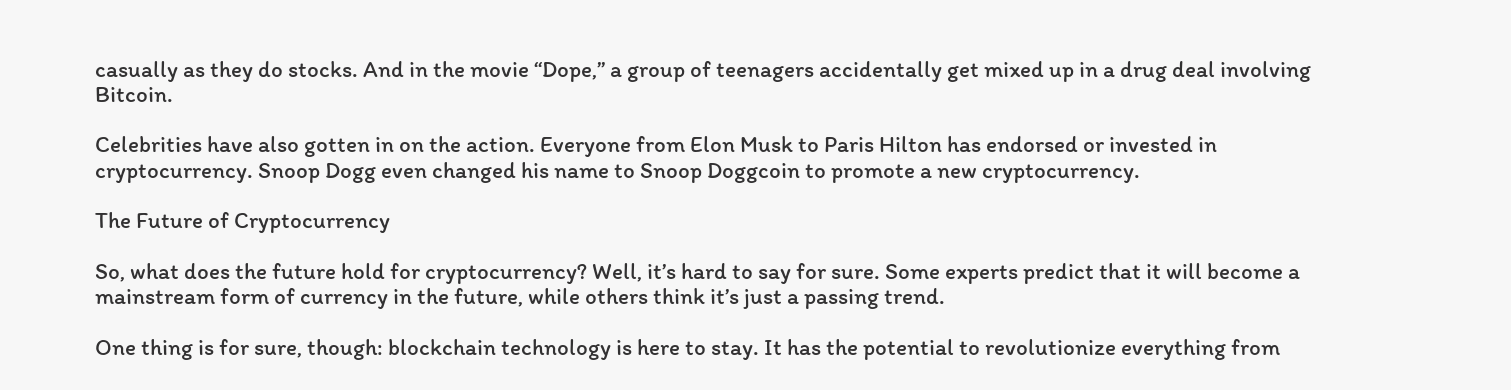casually as they do stocks. And in the movie “Dope,” a group of teenagers accidentally get mixed up in a drug deal involving Bitcoin.

Celebrities have also gotten in on the action. Everyone from Elon Musk to Paris Hilton has endorsed or invested in cryptocurrency. Snoop Dogg even changed his name to Snoop Doggcoin to promote a new cryptocurrency.

The Future of Cryptocurrency

So, what does the future hold for cryptocurrency? Well, it’s hard to say for sure. Some experts predict that it will become a mainstream form of currency in the future, while others think it’s just a passing trend.

One thing is for sure, though: blockchain technology is here to stay. It has the potential to revolutionize everything from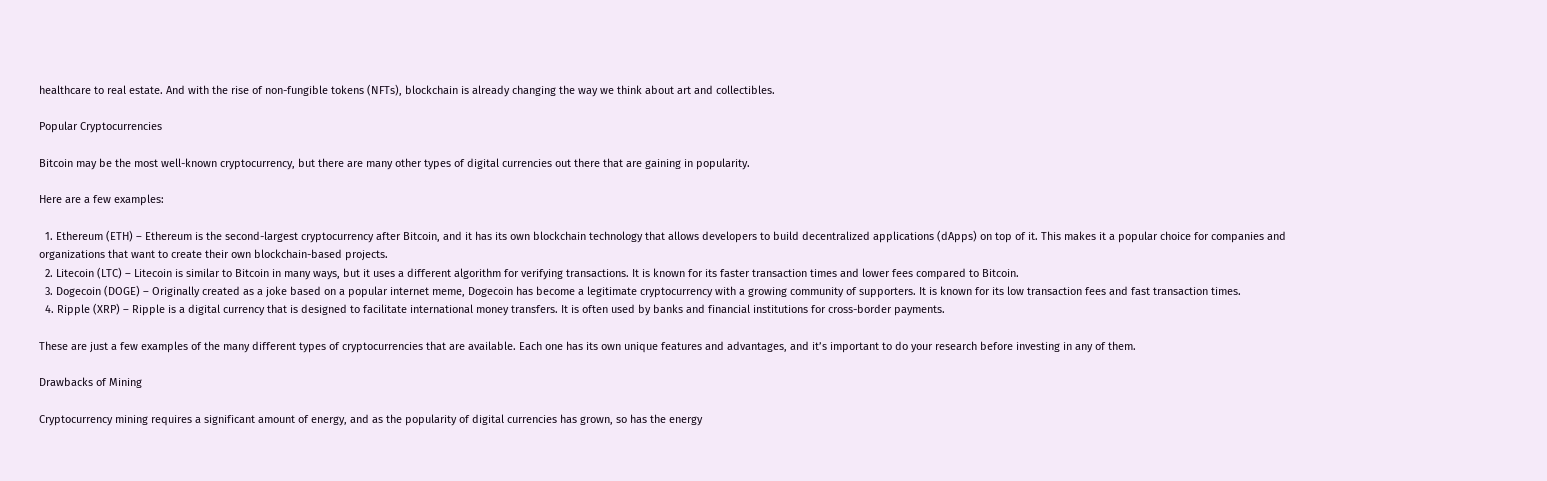healthcare to real estate. And with the rise of non-fungible tokens (NFTs), blockchain is already changing the way we think about art and collectibles.

Popular Cryptocurrencies

Bitcoin may be the most well-known cryptocurrency, but there are many other types of digital currencies out there that are gaining in popularity.

Here are a few examples:

  1. Ethereum (ETH) – Ethereum is the second-largest cryptocurrency after Bitcoin, and it has its own blockchain technology that allows developers to build decentralized applications (dApps) on top of it. This makes it a popular choice for companies and organizations that want to create their own blockchain-based projects.
  2. Litecoin (LTC) – Litecoin is similar to Bitcoin in many ways, but it uses a different algorithm for verifying transactions. It is known for its faster transaction times and lower fees compared to Bitcoin.
  3. Dogecoin (DOGE) – Originally created as a joke based on a popular internet meme, Dogecoin has become a legitimate cryptocurrency with a growing community of supporters. It is known for its low transaction fees and fast transaction times.
  4. Ripple (XRP) – Ripple is a digital currency that is designed to facilitate international money transfers. It is often used by banks and financial institutions for cross-border payments.

These are just a few examples of the many different types of cryptocurrencies that are available. Each one has its own unique features and advantages, and it’s important to do your research before investing in any of them.

Drawbacks of Mining

Cryptocurrency mining requires a significant amount of energy, and as the popularity of digital currencies has grown, so has the energy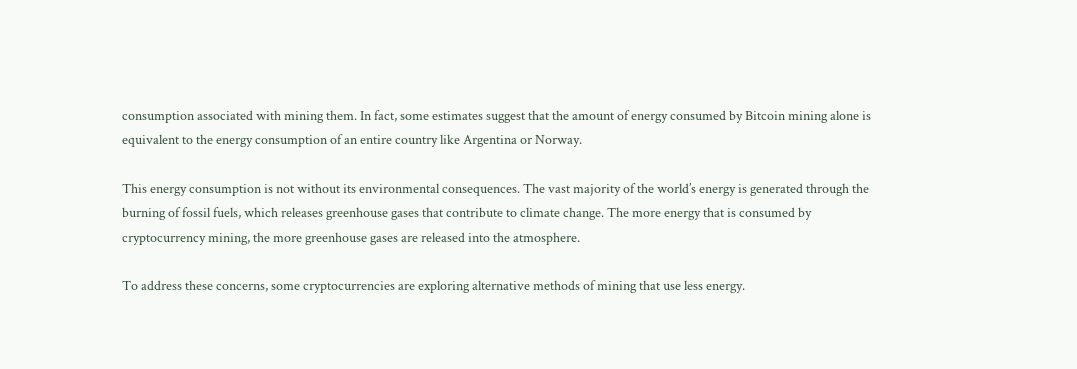consumption associated with mining them. In fact, some estimates suggest that the amount of energy consumed by Bitcoin mining alone is equivalent to the energy consumption of an entire country like Argentina or Norway.

This energy consumption is not without its environmental consequences. The vast majority of the world’s energy is generated through the burning of fossil fuels, which releases greenhouse gases that contribute to climate change. The more energy that is consumed by cryptocurrency mining, the more greenhouse gases are released into the atmosphere.

To address these concerns, some cryptocurrencies are exploring alternative methods of mining that use less energy.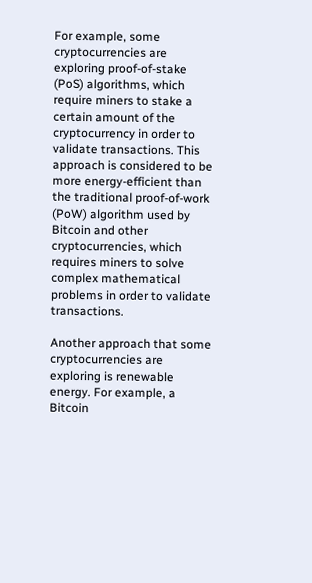For example, some cryptocurrencies are exploring proof-of-stake (PoS) algorithms, which require miners to stake a certain amount of the cryptocurrency in order to validate transactions. This approach is considered to be more energy-efficient than the traditional proof-of-work (PoW) algorithm used by Bitcoin and other cryptocurrencies, which requires miners to solve complex mathematical problems in order to validate transactions.

Another approach that some cryptocurrencies are exploring is renewable energy. For example, a Bitcoin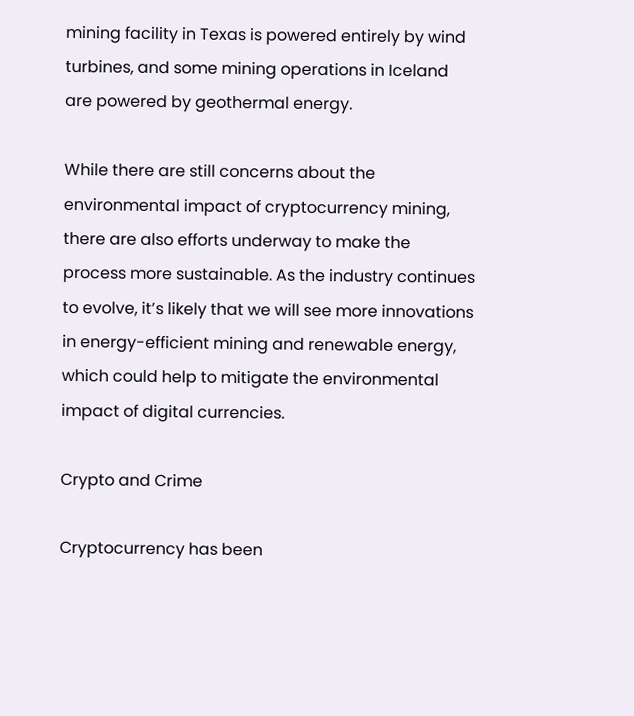mining facility in Texas is powered entirely by wind turbines, and some mining operations in Iceland are powered by geothermal energy.

While there are still concerns about the environmental impact of cryptocurrency mining, there are also efforts underway to make the process more sustainable. As the industry continues to evolve, it’s likely that we will see more innovations in energy-efficient mining and renewable energy, which could help to mitigate the environmental impact of digital currencies.

Crypto and Crime

Cryptocurrency has been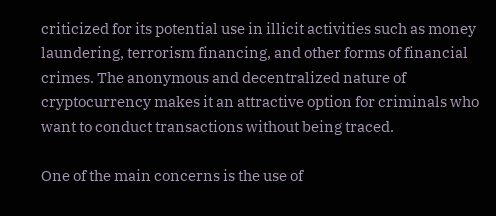criticized for its potential use in illicit activities such as money laundering, terrorism financing, and other forms of financial crimes. The anonymous and decentralized nature of cryptocurrency makes it an attractive option for criminals who want to conduct transactions without being traced.

One of the main concerns is the use of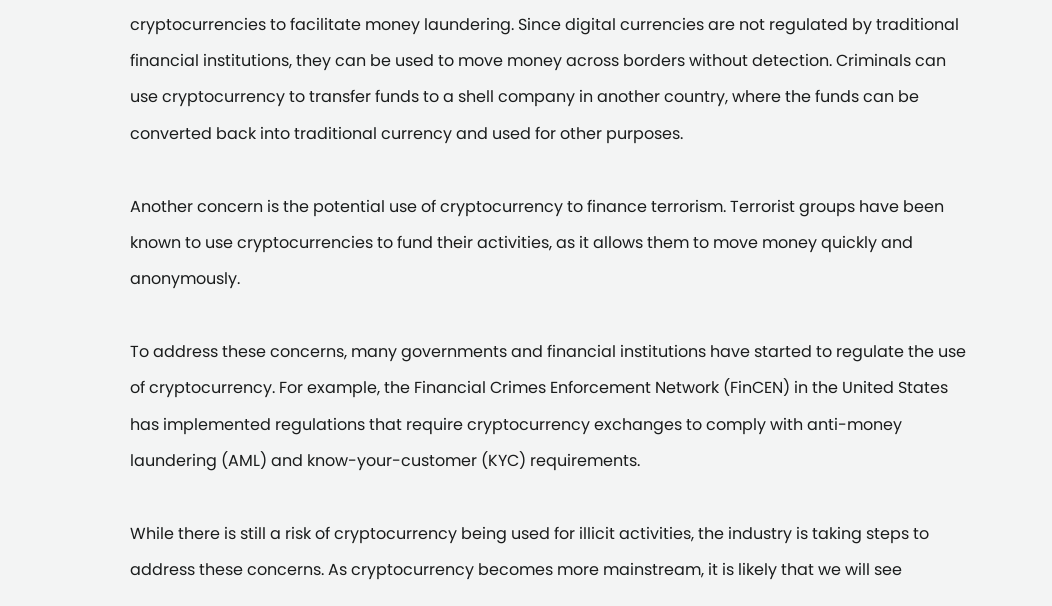cryptocurrencies to facilitate money laundering. Since digital currencies are not regulated by traditional financial institutions, they can be used to move money across borders without detection. Criminals can use cryptocurrency to transfer funds to a shell company in another country, where the funds can be converted back into traditional currency and used for other purposes.

Another concern is the potential use of cryptocurrency to finance terrorism. Terrorist groups have been known to use cryptocurrencies to fund their activities, as it allows them to move money quickly and anonymously.

To address these concerns, many governments and financial institutions have started to regulate the use of cryptocurrency. For example, the Financial Crimes Enforcement Network (FinCEN) in the United States has implemented regulations that require cryptocurrency exchanges to comply with anti-money laundering (AML) and know-your-customer (KYC) requirements.

While there is still a risk of cryptocurrency being used for illicit activities, the industry is taking steps to address these concerns. As cryptocurrency becomes more mainstream, it is likely that we will see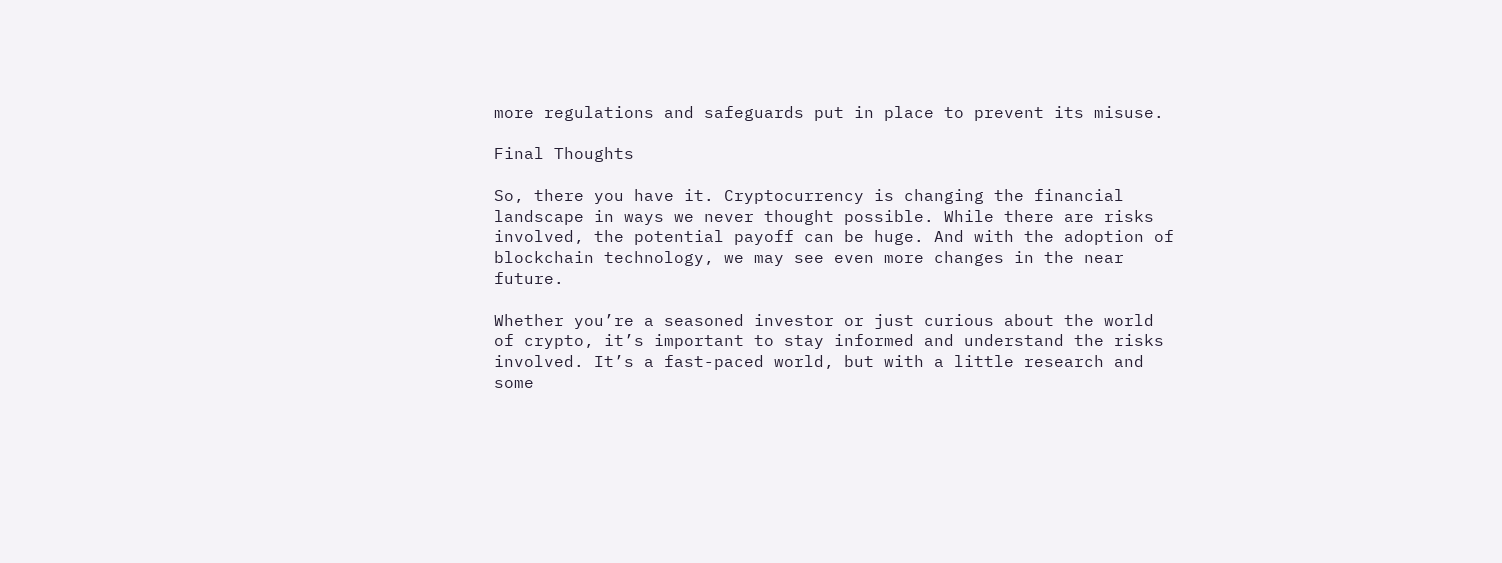more regulations and safeguards put in place to prevent its misuse.

Final Thoughts

So, there you have it. Cryptocurrency is changing the financial landscape in ways we never thought possible. While there are risks involved, the potential payoff can be huge. And with the adoption of blockchain technology, we may see even more changes in the near future.

Whether you’re a seasoned investor or just curious about the world of crypto, it’s important to stay informed and understand the risks involved. It’s a fast-paced world, but with a little research and some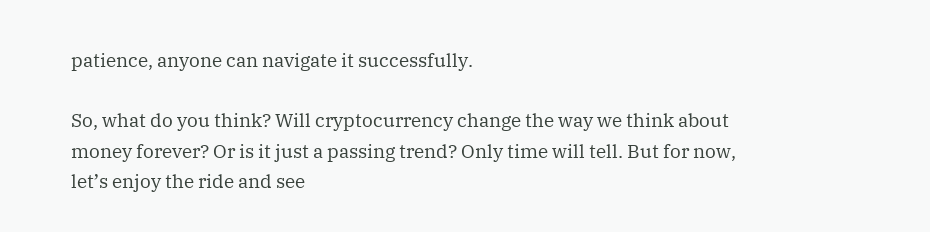patience, anyone can navigate it successfully.

So, what do you think? Will cryptocurrency change the way we think about money forever? Or is it just a passing trend? Only time will tell. But for now, let’s enjoy the ride and see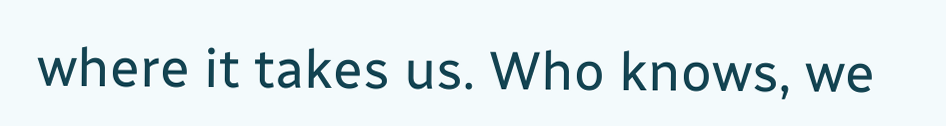where it takes us. Who knows, we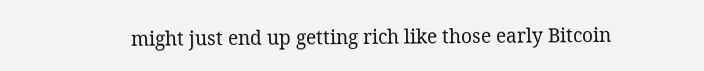might just end up getting rich like those early Bitcoin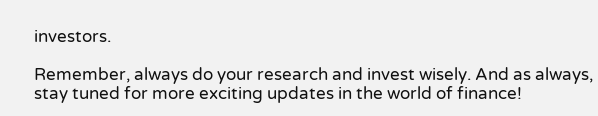investors.

Remember, always do your research and invest wisely. And as always, stay tuned for more exciting updates in the world of finance!